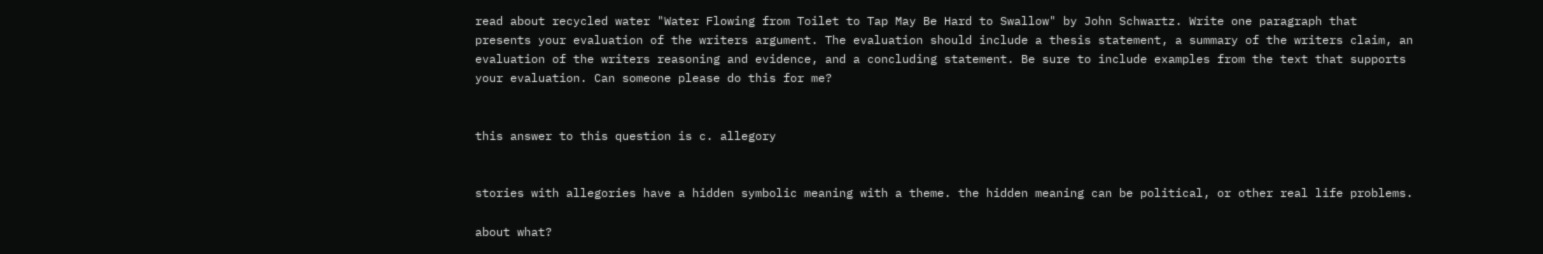read about recycled water "Water Flowing from Toilet to Tap May Be Hard to Swallow" by John Schwartz. Write one paragraph that presents your evaluation of the writers argument. The evaluation should include a thesis statement, a summary of the writers claim, an evaluation of the writers reasoning and evidence, and a concluding statement. Be sure to include examples from the text that supports your evaluation. Can someone please do this for me?


this answer to this question is c. allegory


stories with allegories have a hidden symbolic meaning with a theme. the hidden meaning can be political, or other real life problems.

about what?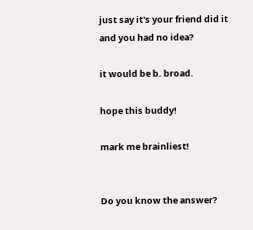just say it's your friend did it and you had no idea?

it would be b. broad.

hope this buddy!

mark me brainliest!


Do you know the answer?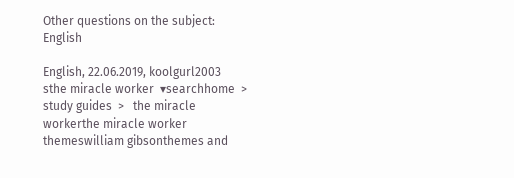Other questions on the subject: English

English, 22.06.2019, koolgurl2003
sthe miracle worker  ▾searchhome  >   study guides  >   the miracle workerthe miracle worker themeswilliam gibsonthemes and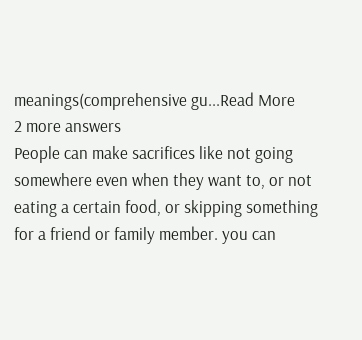meanings(comprehensive gu...Read More
2 more answers
People can make sacrifices like not going somewhere even when they want to, or not eating a certain food, or skipping something for a friend or family member. you can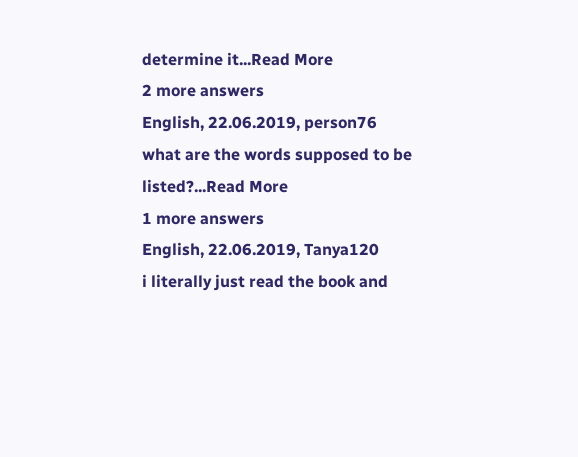determine it...Read More
2 more answers
English, 22.06.2019, person76
what are the words supposed to be listed?...Read More
1 more answers
English, 22.06.2019, Tanya120
i literally just read the book and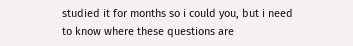studied it for months so i could you, but i need to know where these questions are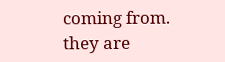coming from. they are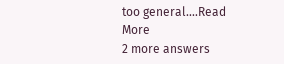too general....Read More
2 more answers